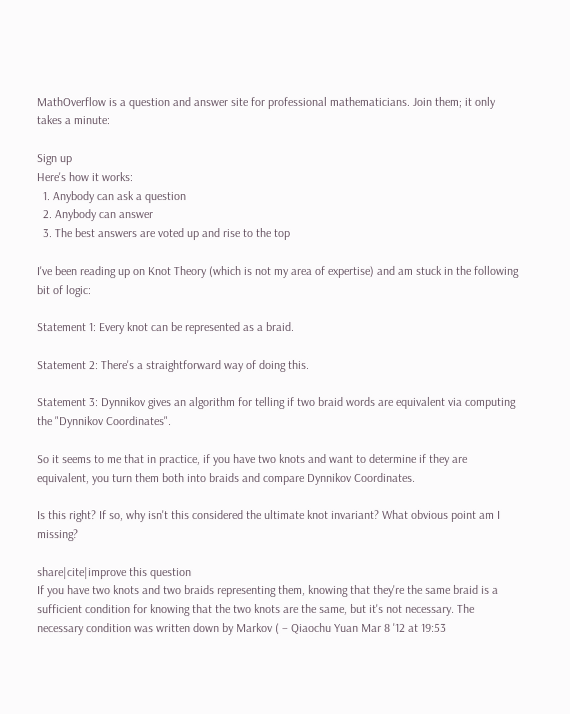MathOverflow is a question and answer site for professional mathematicians. Join them; it only takes a minute:

Sign up
Here's how it works:
  1. Anybody can ask a question
  2. Anybody can answer
  3. The best answers are voted up and rise to the top

I've been reading up on Knot Theory (which is not my area of expertise) and am stuck in the following bit of logic:

Statement 1: Every knot can be represented as a braid.

Statement 2: There's a straightforward way of doing this.

Statement 3: Dynnikov gives an algorithm for telling if two braid words are equivalent via computing the "Dynnikov Coordinates".

So it seems to me that in practice, if you have two knots and want to determine if they are equivalent, you turn them both into braids and compare Dynnikov Coordinates.

Is this right? If so, why isn't this considered the ultimate knot invariant? What obvious point am I missing?

share|cite|improve this question
If you have two knots and two braids representing them, knowing that they're the same braid is a sufficient condition for knowing that the two knots are the same, but it's not necessary. The necessary condition was written down by Markov ( – Qiaochu Yuan Mar 8 '12 at 19:53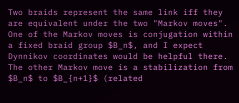Two braids represent the same link iff they are equivalent under the two "Markov moves". One of the Markov moves is conjugation within a fixed braid group $B_n$, and I expect Dynnikov coordinates would be helpful there. The other Markov move is a stabilization from $B_n$ to $B_{n+1}$ (related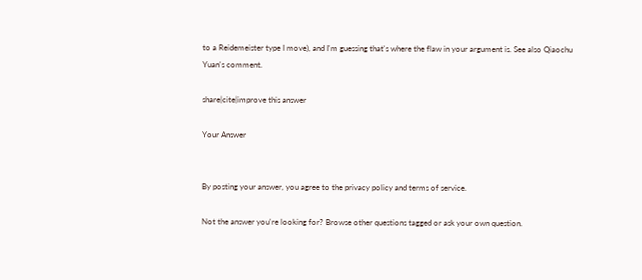to a Reidemeister type I move), and I'm guessing that's where the flaw in your argument is. See also Qiaochu Yuan's comment.

share|cite|improve this answer

Your Answer


By posting your answer, you agree to the privacy policy and terms of service.

Not the answer you're looking for? Browse other questions tagged or ask your own question.